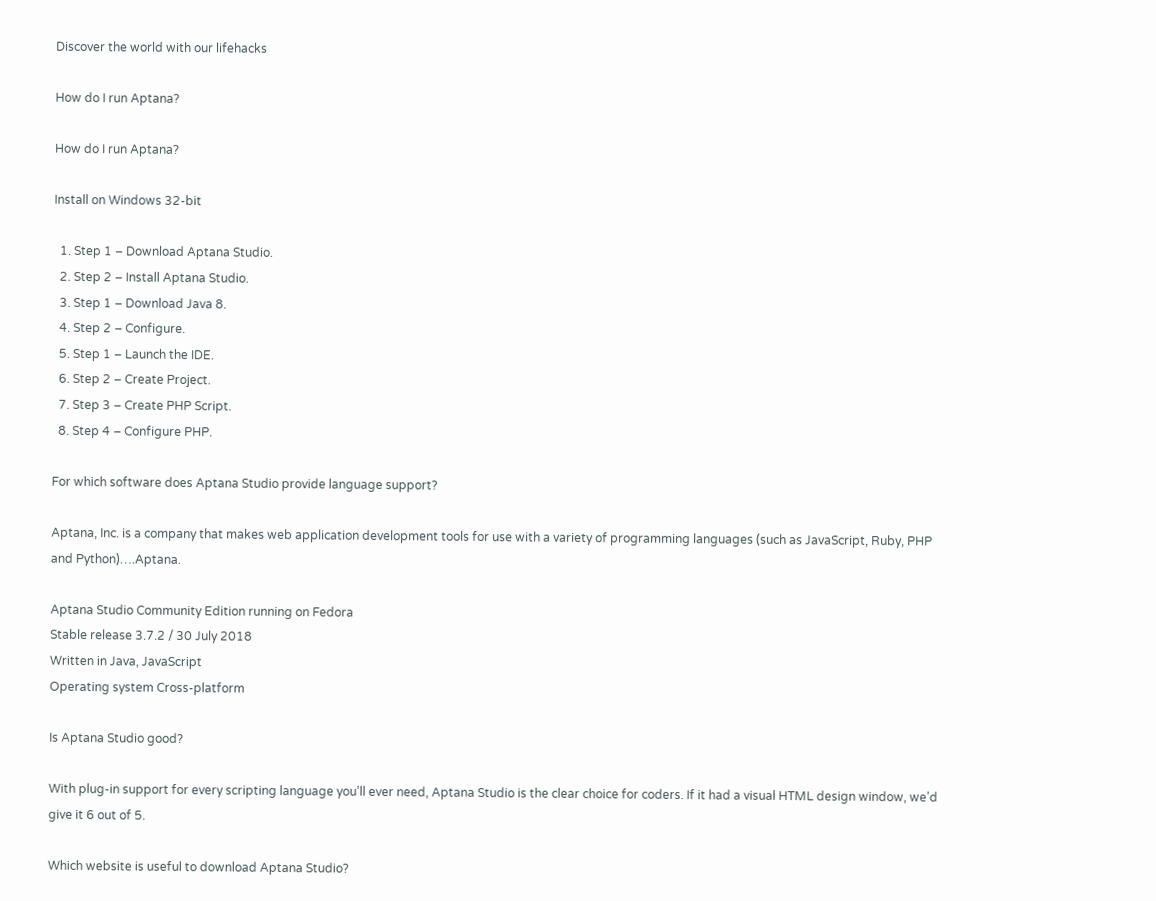Discover the world with our lifehacks

How do I run Aptana?

How do I run Aptana?

Install on Windows 32-bit

  1. Step 1 – Download Aptana Studio.
  2. Step 2 – Install Aptana Studio.
  3. Step 1 – Download Java 8.
  4. Step 2 – Configure.
  5. Step 1 – Launch the IDE.
  6. Step 2 – Create Project.
  7. Step 3 – Create PHP Script.
  8. Step 4 – Configure PHP.

For which software does Aptana Studio provide language support?

Aptana, Inc. is a company that makes web application development tools for use with a variety of programming languages (such as JavaScript, Ruby, PHP and Python)….Aptana.

Aptana Studio Community Edition running on Fedora
Stable release 3.7.2 / 30 July 2018
Written in Java, JavaScript
Operating system Cross-platform

Is Aptana Studio good?

With plug-in support for every scripting language you’ll ever need, Aptana Studio is the clear choice for coders. If it had a visual HTML design window, we’d give it 6 out of 5.

Which website is useful to download Aptana Studio?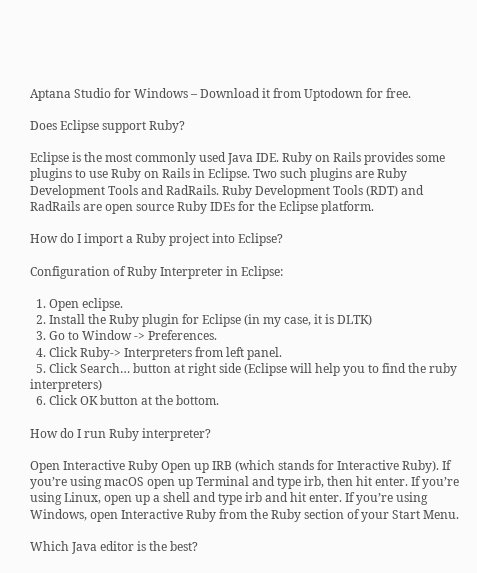Aptana Studio for Windows – Download it from Uptodown for free.

Does Eclipse support Ruby?

Eclipse is the most commonly used Java IDE. Ruby on Rails provides some plugins to use Ruby on Rails in Eclipse. Two such plugins are Ruby Development Tools and RadRails. Ruby Development Tools (RDT) and RadRails are open source Ruby IDEs for the Eclipse platform.

How do I import a Ruby project into Eclipse?

Configuration of Ruby Interpreter in Eclipse:

  1. Open eclipse.
  2. Install the Ruby plugin for Eclipse (in my case, it is DLTK)
  3. Go to Window -> Preferences.
  4. Click Ruby-> Interpreters from left panel.
  5. Click Search… button at right side (Eclipse will help you to find the ruby interpreters)
  6. Click OK button at the bottom.

How do I run Ruby interpreter?

Open Interactive Ruby Open up IRB (which stands for Interactive Ruby). If you’re using macOS open up Terminal and type irb, then hit enter. If you’re using Linux, open up a shell and type irb and hit enter. If you’re using Windows, open Interactive Ruby from the Ruby section of your Start Menu.

Which Java editor is the best?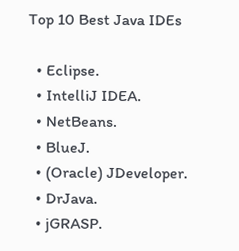Top 10 Best Java IDEs

  • Eclipse.
  • IntelliJ IDEA.
  • NetBeans.
  • BlueJ.
  • (Oracle) JDeveloper.
  • DrJava.
  • jGRASP.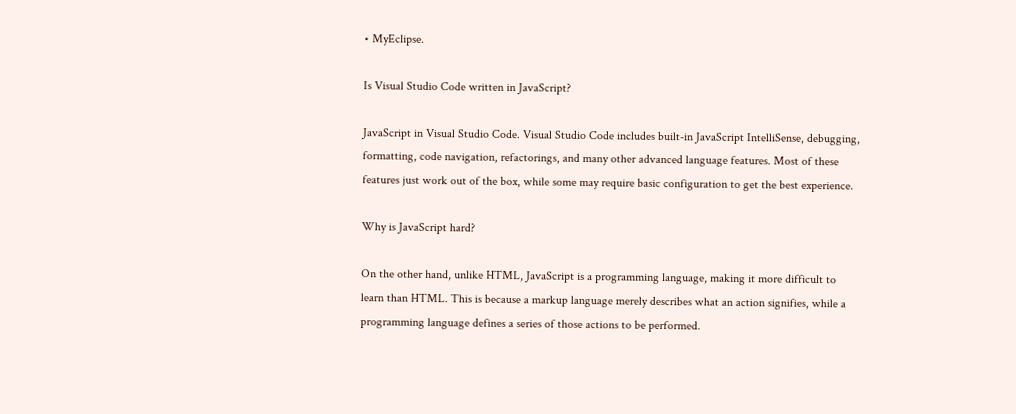• MyEclipse.

Is Visual Studio Code written in JavaScript?

JavaScript in Visual Studio Code. Visual Studio Code includes built-in JavaScript IntelliSense, debugging, formatting, code navigation, refactorings, and many other advanced language features. Most of these features just work out of the box, while some may require basic configuration to get the best experience.

Why is JavaScript hard?

On the other hand, unlike HTML, JavaScript is a programming language, making it more difficult to learn than HTML. This is because a markup language merely describes what an action signifies, while a programming language defines a series of those actions to be performed.